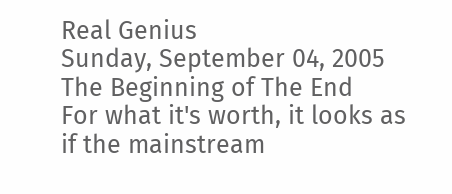Real Genius
Sunday, September 04, 2005
The Beginning of The End
For what it's worth, it looks as if the mainstream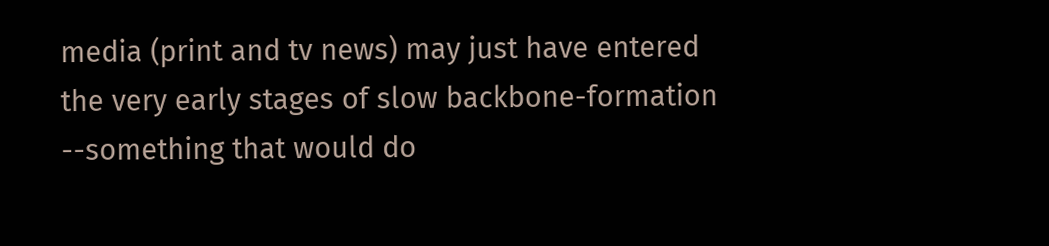media (print and tv news) may just have entered the very early stages of slow backbone-formation --something that would do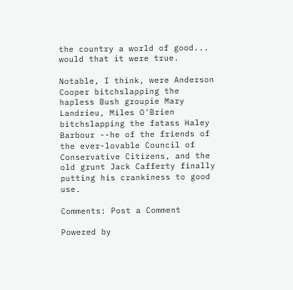the country a world of good... would that it were true.

Notable, I think, were Anderson Cooper bitchslapping the hapless Bush groupie Mary Landrieu, Miles O'Brien bitchslapping the fatass Haley Barbour --he of the friends of the ever-lovable Council of Conservative Citizens, and the old grunt Jack Cafferty finally putting his crankiness to good use.

Comments: Post a Comment

Powered by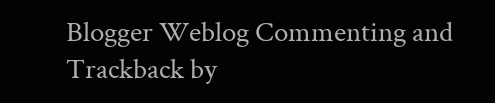Blogger Weblog Commenting and Trackback by